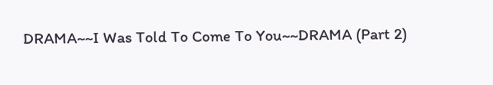DRAMA~~I Was Told To Come To You~~DRAMA (Part 2)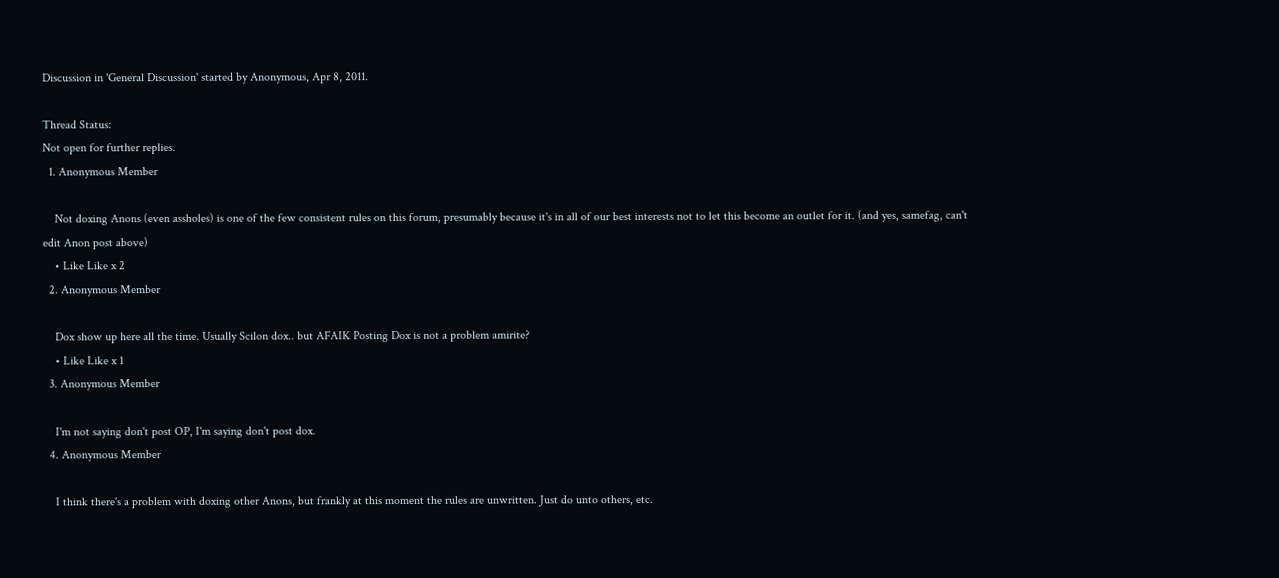Discussion in 'General Discussion' started by Anonymous, Apr 8, 2011.

Thread Status:
Not open for further replies.
  1. Anonymous Member

    Not doxing Anons (even assholes) is one of the few consistent rules on this forum, presumably because it's in all of our best interests not to let this become an outlet for it. (and yes, samefag, can't edit Anon post above)
    • Like Like x 2
  2. Anonymous Member

    Dox show up here all the time. Usually Scilon dox.. but AFAIK Posting Dox is not a problem amirite?
    • Like Like x 1
  3. Anonymous Member

    I'm not saying don't post OP, I'm saying don't post dox.
  4. Anonymous Member

    I think there's a problem with doxing other Anons, but frankly at this moment the rules are unwritten. Just do unto others, etc.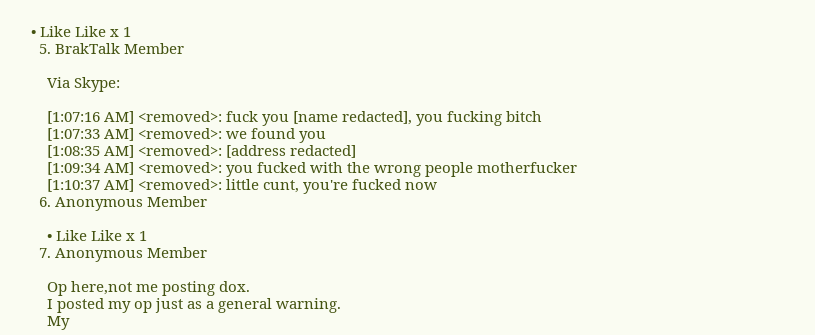• Like Like x 1
  5. BrakTalk Member

    Via Skype:

    [1:07:16 AM] <removed>: fuck you [name redacted], you fucking bitch
    [1:07:33 AM] <removed>: we found you
    [1:08:35 AM] <removed>: [address redacted]
    [1:09:34 AM] <removed>: you fucked with the wrong people motherfucker
    [1:10:37 AM] <removed>: little cunt, you're fucked now
  6. Anonymous Member

    • Like Like x 1
  7. Anonymous Member

    Op here,not me posting dox.
    I posted my op just as a general warning.
    My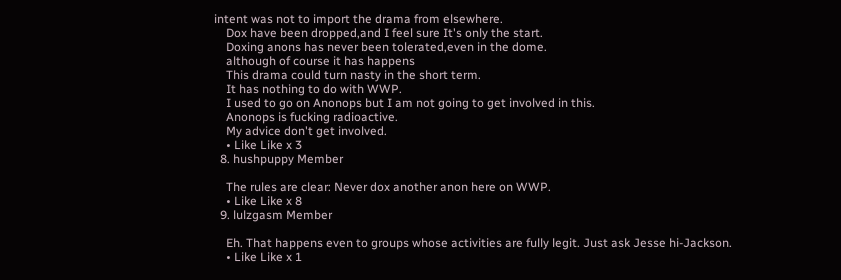intent was not to import the drama from elsewhere.
    Dox have been dropped,and I feel sure It's only the start.
    Doxing anons has never been tolerated,even in the dome.
    although of course it has happens
    This drama could turn nasty in the short term.
    It has nothing to do with WWP.
    I used to go on Anonops but I am not going to get involved in this.
    Anonops is fucking radioactive.
    My advice don't get involved.
    • Like Like x 3
  8. hushpuppy Member

    The rules are clear: Never dox another anon here on WWP.
    • Like Like x 8
  9. lulzgasm Member

    Eh. That happens even to groups whose activities are fully legit. Just ask Jesse hi-Jackson.
    • Like Like x 1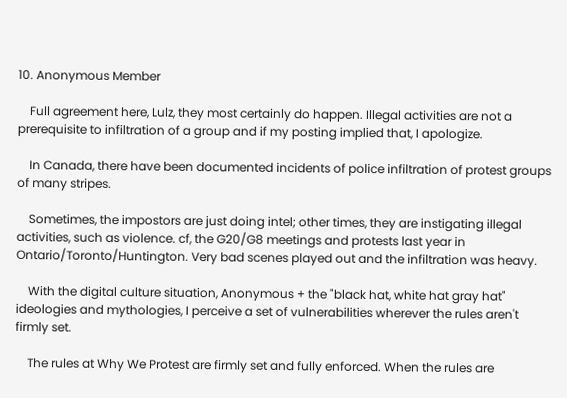10. Anonymous Member

    Full agreement here, Lulz, they most certainly do happen. Illegal activities are not a prerequisite to infiltration of a group and if my posting implied that, I apologize.

    In Canada, there have been documented incidents of police infiltration of protest groups of many stripes.

    Sometimes, the impostors are just doing intel; other times, they are instigating illegal activities, such as violence. cf, the G20/G8 meetings and protests last year in Ontario/Toronto/Huntington. Very bad scenes played out and the infiltration was heavy.

    With the digital culture situation, Anonymous + the "black hat, white hat gray hat" ideologies and mythologies, I perceive a set of vulnerabilities wherever the rules aren't firmly set.

    The rules at Why We Protest are firmly set and fully enforced. When the rules are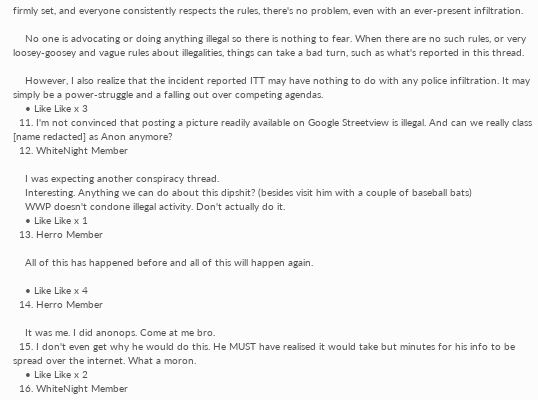firmly set, and everyone consistently respects the rules, there's no problem, even with an ever-present infiltration.

    No one is advocating or doing anything illegal so there is nothing to fear. When there are no such rules, or very loosey-goosey and vague rules about illegalities, things can take a bad turn, such as what's reported in this thread.

    However, I also realize that the incident reported ITT may have nothing to do with any police infiltration. It may simply be a power-struggle and a falling out over competing agendas.
    • Like Like x 3
  11. I'm not convinced that posting a picture readily available on Google Streetview is illegal. And can we really class [name redacted] as Anon anymore?
  12. WhiteNight Member

    I was expecting another conspiracy thread.
    Interesting. Anything we can do about this dipshit? (besides visit him with a couple of baseball bats)
    WWP doesn't condone illegal activity. Don't actually do it.
    • Like Like x 1
  13. Herro Member

    All of this has happened before and all of this will happen again.

    • Like Like x 4
  14. Herro Member

    It was me. I did anonops. Come at me bro.
  15. I don't even get why he would do this. He MUST have realised it would take but minutes for his info to be spread over the internet. What a moron.
    • Like Like x 2
  16. WhiteNight Member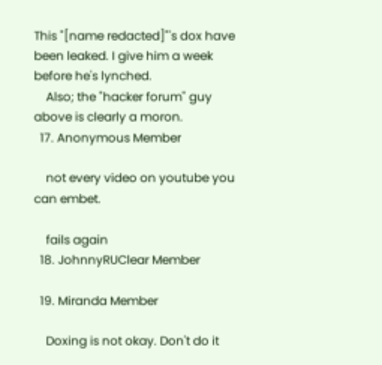This "[name redacted]"'s dox have been leaked. I give him a week before he's lynched.
    Also; the "hacker forum" guy above is clearly a moron.
  17. Anonymous Member

    not every video on youtube you can embet.

    fails again
  18. JohnnyRUClear Member

  19. Miranda Member

    Doxing is not okay. Don't do it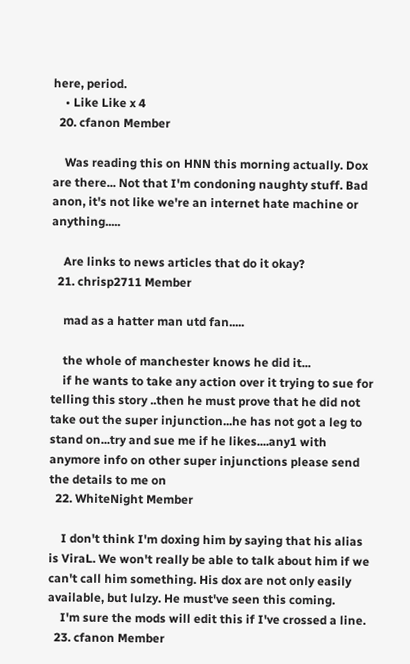here, period.
    • Like Like x 4
  20. cfanon Member

    Was reading this on HNN this morning actually. Dox are there... Not that I'm condoning naughty stuff. Bad anon, it's not like we're an internet hate machine or anything.....

    Are links to news articles that do it okay?
  21. chrisp2711 Member

    mad as a hatter man utd fan.....

    the whole of manchester knows he did it...
    if he wants to take any action over it trying to sue for telling this story ..then he must prove that he did not take out the super injunction...he has not got a leg to stand on...try and sue me if he likes....any1 with anymore info on other super injunctions please send the details to me on
  22. WhiteNight Member

    I don't think I'm doxing him by saying that his alias is ViraL. We won't really be able to talk about him if we can't call him something. His dox are not only easily available, but lulzy. He must've seen this coming.
    I'm sure the mods will edit this if I've crossed a line.
  23. cfanon Member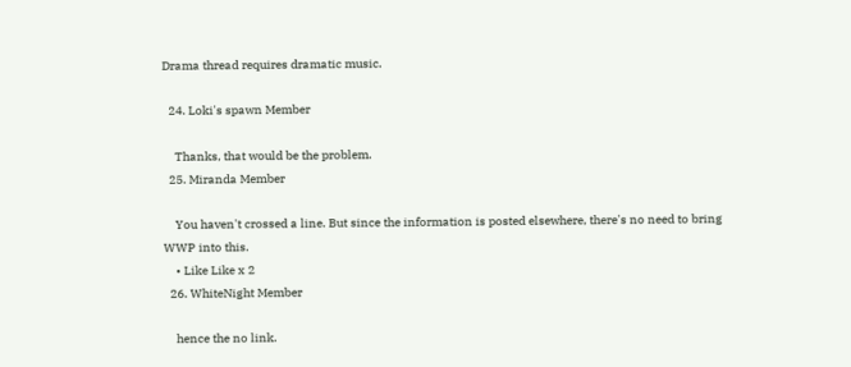Drama thread requires dramatic music.

  24. Loki's spawn Member

    Thanks, that would be the problem.
  25. Miranda Member

    You haven't crossed a line. But since the information is posted elsewhere, there's no need to bring WWP into this.
    • Like Like x 2
  26. WhiteNight Member

    hence the no link.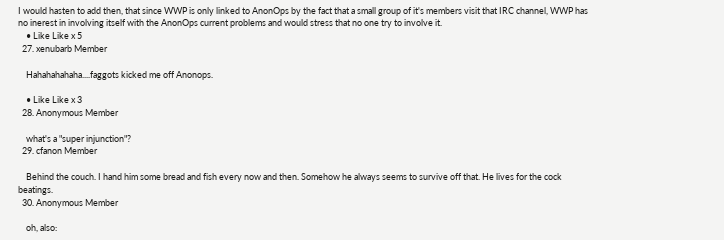I would hasten to add then, that since WWP is only linked to AnonOps by the fact that a small group of it's members visit that IRC channel, WWP has no inerest in involving itself with the AnonOps current problems and would stress that no one try to involve it.
    • Like Like x 5
  27. xenubarb Member

    Hahahahahaha....faggots kicked me off Anonops.

    • Like Like x 3
  28. Anonymous Member

    what's a "super injunction"?
  29. cfanon Member

    Behind the couch. I hand him some bread and fish every now and then. Somehow he always seems to survive off that. He lives for the cock beatings.
  30. Anonymous Member

    oh, also: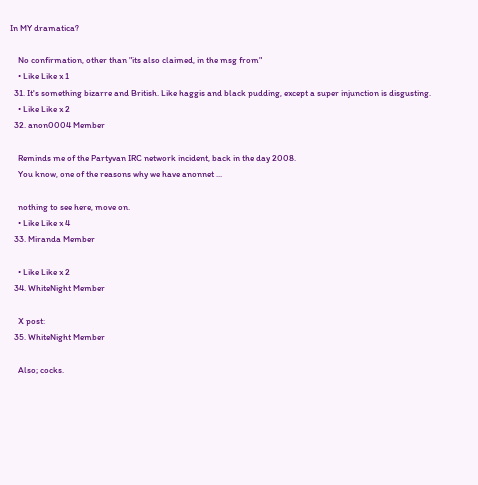In MY dramatica?

    No confirmation, other than "its also claimed, in the msg from"
    • Like Like x 1
  31. It's something bizarre and British. Like haggis and black pudding, except a super injunction is disgusting.
    • Like Like x 2
  32. anon0004 Member

    Reminds me of the Partyvan IRC network incident, back in the day 2008.
    You know, one of the reasons why we have anonnet ...

    nothing to see here, move on.
    • Like Like x 4
  33. Miranda Member

    • Like Like x 2
  34. WhiteNight Member

    X post:
  35. WhiteNight Member

    Also; cocks.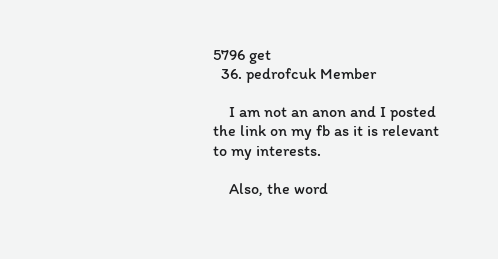5796 get
  36. pedrofcuk Member

    I am not an anon and I posted the link on my fb as it is relevant to my interests.

    Also, the word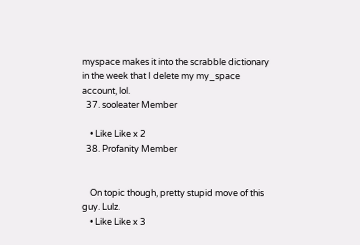myspace makes it into the scrabble dictionary in the week that I delete my my_space account, lol.
  37. sooleater Member

    • Like Like x 2
  38. Profanity Member


    On topic though, pretty stupid move of this guy. Lulz.
    • Like Like x 3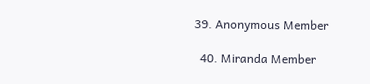39. Anonymous Member

  40. Miranda Member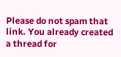Please do not spam that link. You already created a thread for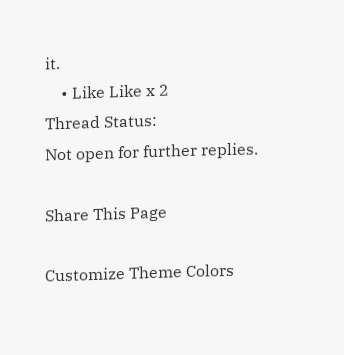it.
    • Like Like x 2
Thread Status:
Not open for further replies.

Share This Page

Customize Theme Colors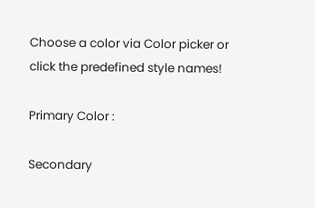Choose a color via Color picker or click the predefined style names!

Primary Color :

Secondary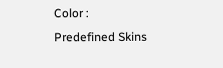Color :
Predefined Skins